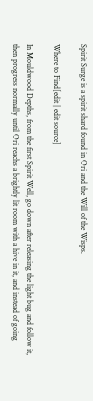Spirit Surge is a spirit shard found in Ori and the Will of the Wisps.

Where to Find[edit | edit source]

In Mouldwood Depths, from the first Spirit Well, go down after releasing the light bug and follow it, then progress normally until Ori reachs a brightly lit room with a hive in it, and instead of going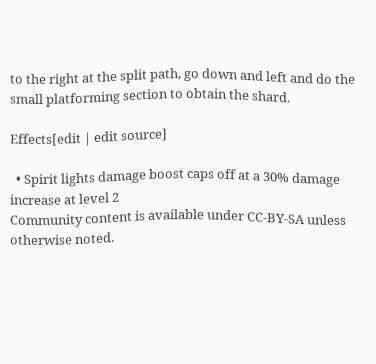to the right at the split path, go down and left and do the small platforming section to obtain the shard.

Effects[edit | edit source]

  • Spirit lights damage boost caps off at a 30% damage increase at level 2
Community content is available under CC-BY-SA unless otherwise noted.